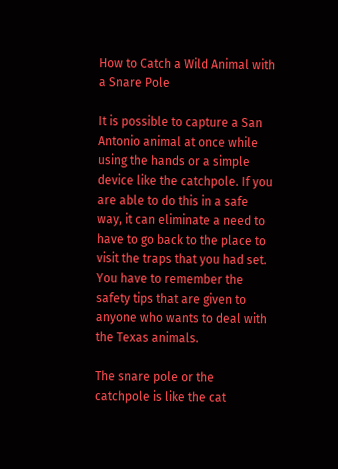How to Catch a Wild Animal with a Snare Pole

It is possible to capture a San Antonio animal at once while using the hands or a simple device like the catchpole. If you are able to do this in a safe way, it can eliminate a need to have to go back to the place to visit the traps that you had set. You have to remember the safety tips that are given to anyone who wants to deal with the Texas animals.

The snare pole or the catchpole is like the cat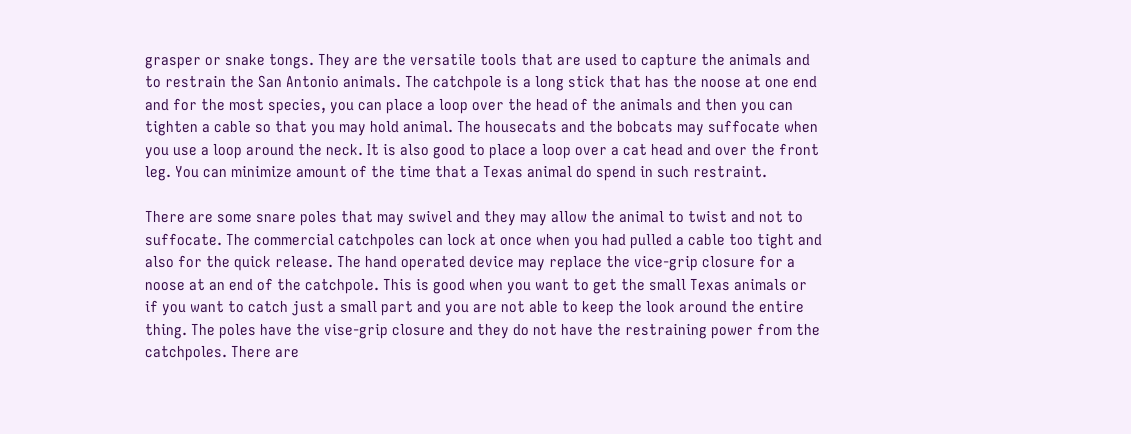grasper or snake tongs. They are the versatile tools that are used to capture the animals and to restrain the San Antonio animals. The catchpole is a long stick that has the noose at one end and for the most species, you can place a loop over the head of the animals and then you can tighten a cable so that you may hold animal. The housecats and the bobcats may suffocate when you use a loop around the neck. It is also good to place a loop over a cat head and over the front leg. You can minimize amount of the time that a Texas animal do spend in such restraint.

There are some snare poles that may swivel and they may allow the animal to twist and not to suffocate. The commercial catchpoles can lock at once when you had pulled a cable too tight and also for the quick release. The hand operated device may replace the vice-grip closure for a noose at an end of the catchpole. This is good when you want to get the small Texas animals or if you want to catch just a small part and you are not able to keep the look around the entire thing. The poles have the vise-grip closure and they do not have the restraining power from the catchpoles. There are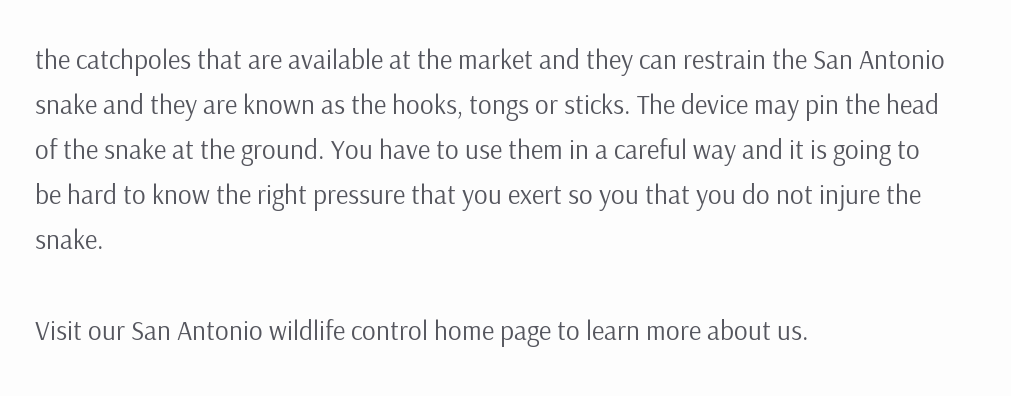the catchpoles that are available at the market and they can restrain the San Antonio snake and they are known as the hooks, tongs or sticks. The device may pin the head of the snake at the ground. You have to use them in a careful way and it is going to be hard to know the right pressure that you exert so you that you do not injure the snake.

Visit our San Antonio wildlife control home page to learn more about us.